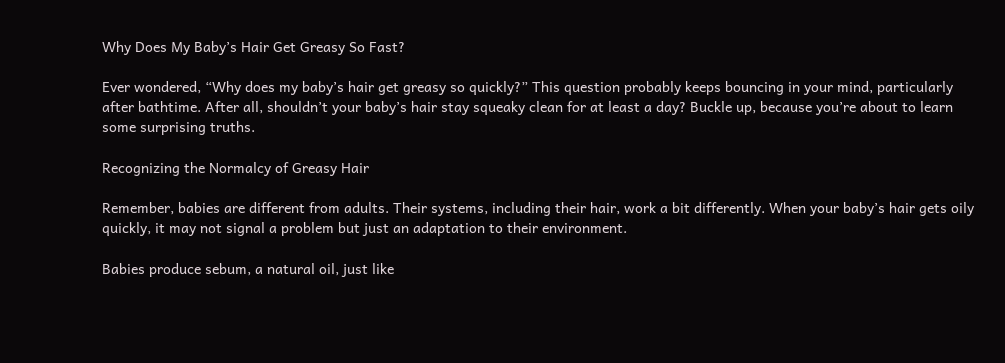Why Does My Baby’s Hair Get Greasy So Fast?

Ever wondered, “Why does my baby’s hair get greasy so quickly?” This question probably keeps bouncing in your mind, particularly after bathtime. After all, shouldn’t your baby’s hair stay squeaky clean for at least a day? Buckle up, because you’re about to learn some surprising truths.

Recognizing the Normalcy of Greasy Hair

Remember, babies are different from adults. Their systems, including their hair, work a bit differently. When your baby’s hair gets oily quickly, it may not signal a problem but just an adaptation to their environment.

Babies produce sebum, a natural oil, just like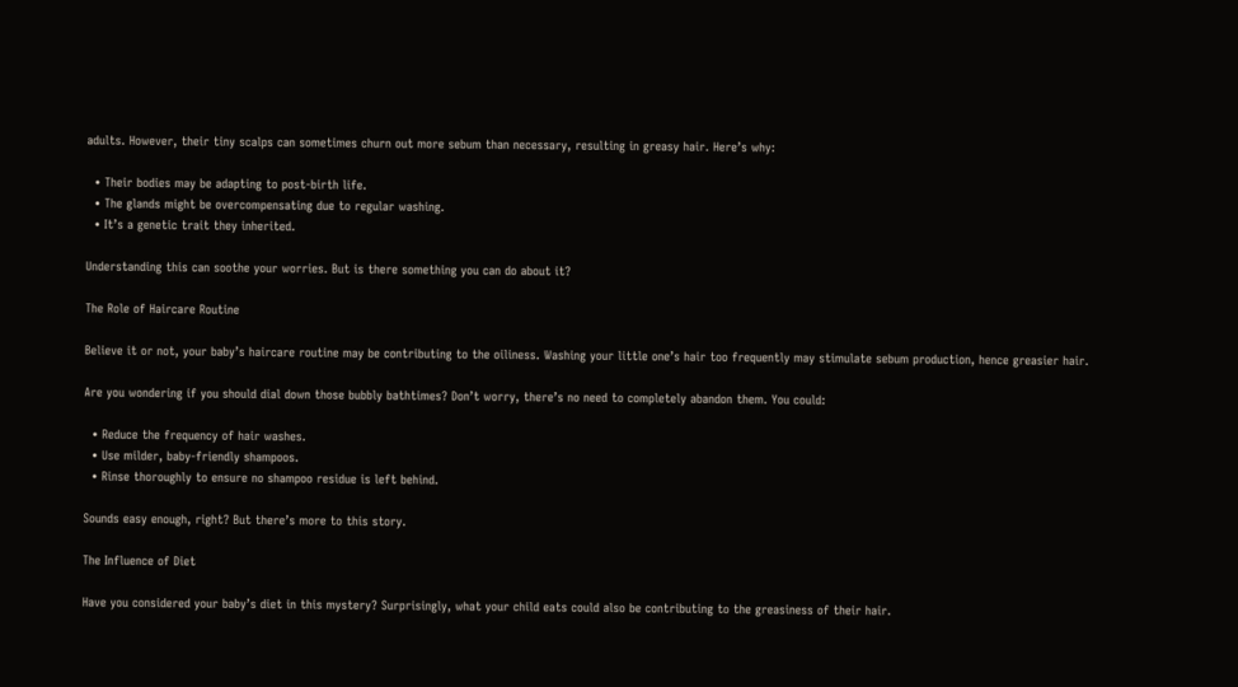adults. However, their tiny scalps can sometimes churn out more sebum than necessary, resulting in greasy hair. Here’s why:

  • Their bodies may be adapting to post-birth life.
  • The glands might be overcompensating due to regular washing.
  • It’s a genetic trait they inherited.

Understanding this can soothe your worries. But is there something you can do about it?

The Role of Haircare Routine

Believe it or not, your baby’s haircare routine may be contributing to the oiliness. Washing your little one’s hair too frequently may stimulate sebum production, hence greasier hair.

Are you wondering if you should dial down those bubbly bathtimes? Don’t worry, there’s no need to completely abandon them. You could:

  • Reduce the frequency of hair washes.
  • Use milder, baby-friendly shampoos.
  • Rinse thoroughly to ensure no shampoo residue is left behind.

Sounds easy enough, right? But there’s more to this story.

The Influence of Diet

Have you considered your baby’s diet in this mystery? Surprisingly, what your child eats could also be contributing to the greasiness of their hair.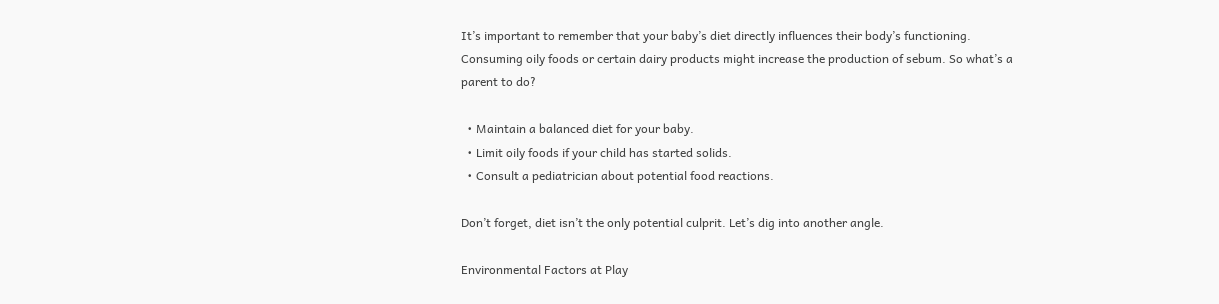It’s important to remember that your baby’s diet directly influences their body’s functioning. Consuming oily foods or certain dairy products might increase the production of sebum. So what’s a parent to do?

  • Maintain a balanced diet for your baby.
  • Limit oily foods if your child has started solids.
  • Consult a pediatrician about potential food reactions.

Don’t forget, diet isn’t the only potential culprit. Let’s dig into another angle.

Environmental Factors at Play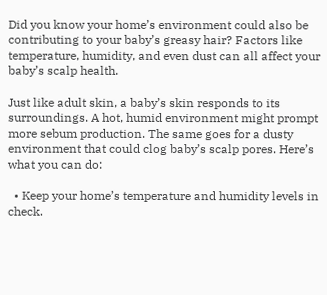Did you know your home’s environment could also be contributing to your baby’s greasy hair? Factors like temperature, humidity, and even dust can all affect your baby’s scalp health.

Just like adult skin, a baby’s skin responds to its surroundings. A hot, humid environment might prompt more sebum production. The same goes for a dusty environment that could clog baby’s scalp pores. Here’s what you can do:

  • Keep your home’s temperature and humidity levels in check.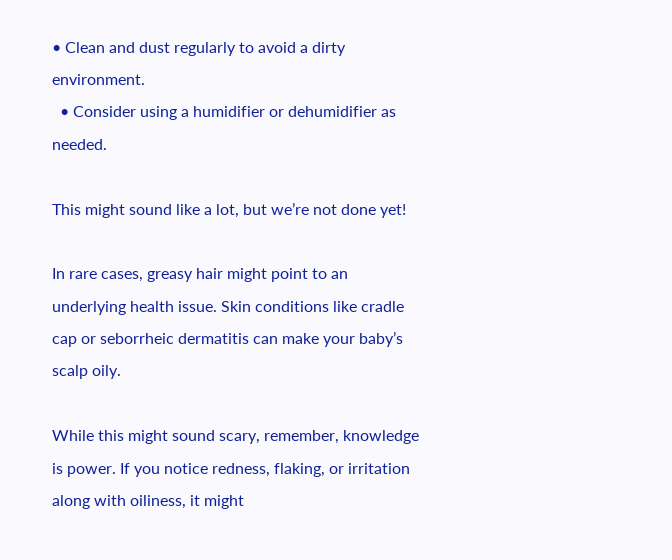• Clean and dust regularly to avoid a dirty environment.
  • Consider using a humidifier or dehumidifier as needed.

This might sound like a lot, but we’re not done yet!

In rare cases, greasy hair might point to an underlying health issue. Skin conditions like cradle cap or seborrheic dermatitis can make your baby’s scalp oily.

While this might sound scary, remember, knowledge is power. If you notice redness, flaking, or irritation along with oiliness, it might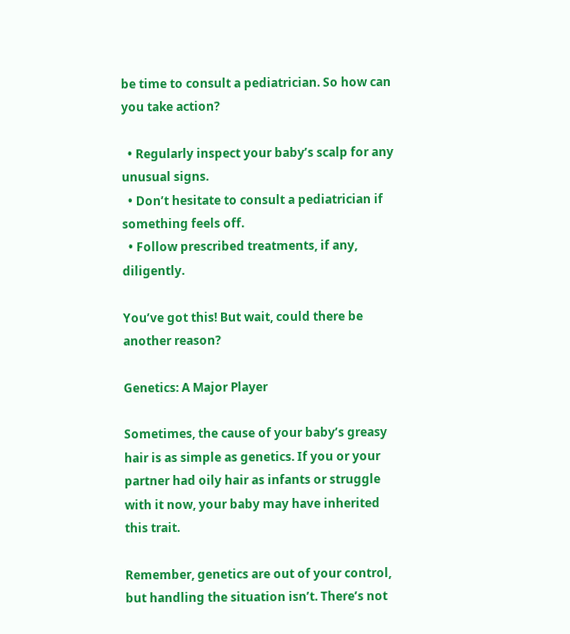be time to consult a pediatrician. So how can you take action?

  • Regularly inspect your baby’s scalp for any unusual signs.
  • Don’t hesitate to consult a pediatrician if something feels off.
  • Follow prescribed treatments, if any, diligently.

You’ve got this! But wait, could there be another reason?

Genetics: A Major Player

Sometimes, the cause of your baby’s greasy hair is as simple as genetics. If you or your partner had oily hair as infants or struggle with it now, your baby may have inherited this trait.

Remember, genetics are out of your control, but handling the situation isn’t. There’s not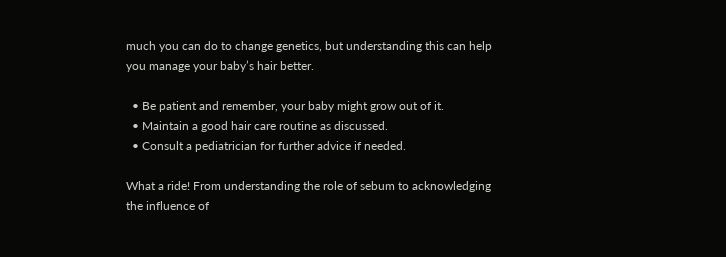much you can do to change genetics, but understanding this can help you manage your baby’s hair better.

  • Be patient and remember, your baby might grow out of it.
  • Maintain a good hair care routine as discussed.
  • Consult a pediatrician for further advice if needed.

What a ride! From understanding the role of sebum to acknowledging the influence of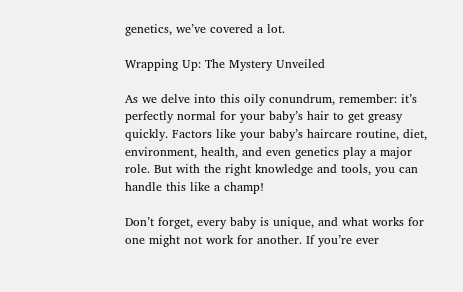genetics, we’ve covered a lot.

Wrapping Up: The Mystery Unveiled

As we delve into this oily conundrum, remember: it’s perfectly normal for your baby’s hair to get greasy quickly. Factors like your baby’s haircare routine, diet, environment, health, and even genetics play a major role. But with the right knowledge and tools, you can handle this like a champ!

Don’t forget, every baby is unique, and what works for one might not work for another. If you’re ever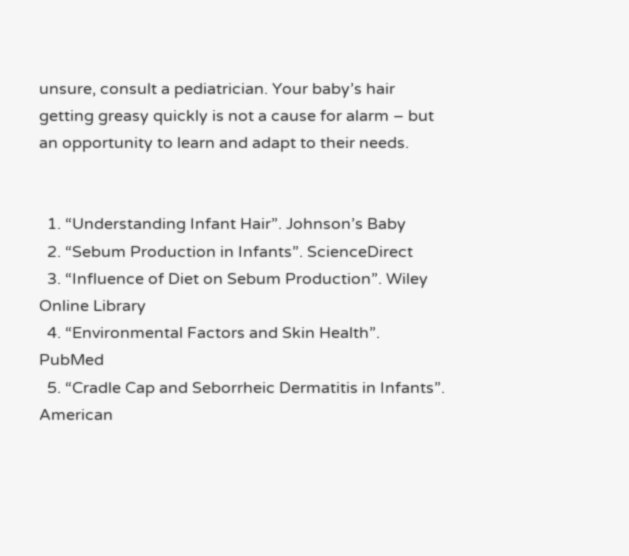unsure, consult a pediatrician. Your baby’s hair getting greasy quickly is not a cause for alarm – but an opportunity to learn and adapt to their needs.


  1. “Understanding Infant Hair”. Johnson’s Baby
  2. “Sebum Production in Infants”. ScienceDirect
  3. “Influence of Diet on Sebum Production”. Wiley Online Library
  4. “Environmental Factors and Skin Health”. PubMed
  5. “Cradle Cap and Seborrheic Dermatitis in Infants”. American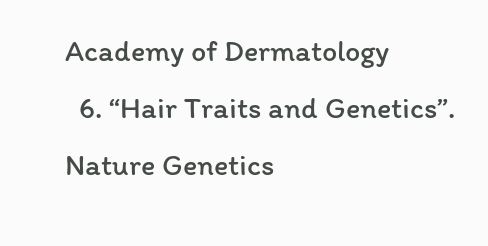Academy of Dermatology
  6. “Hair Traits and Genetics”. Nature Genetics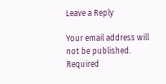Leave a Reply

Your email address will not be published. Required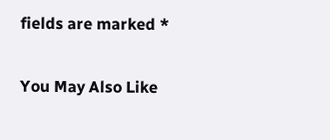fields are marked *

You May Also Like